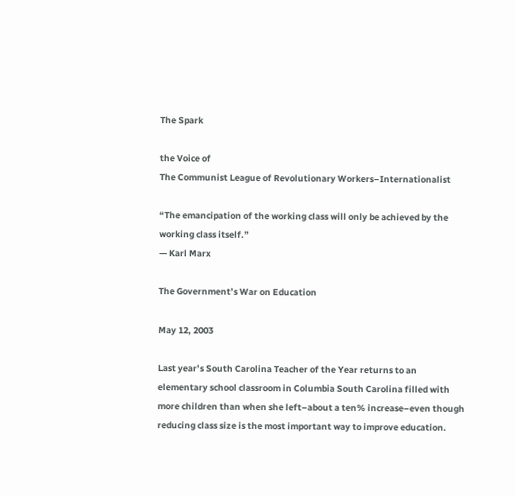The Spark

the Voice of
The Communist League of Revolutionary Workers–Internationalist

“The emancipation of the working class will only be achieved by the working class itself.”
— Karl Marx

The Government’s War on Education

May 12, 2003

Last year’s South Carolina Teacher of the Year returns to an elementary school classroom in Columbia South Carolina filled with more children than when she left–about a ten% increase–even though reducing class size is the most important way to improve education.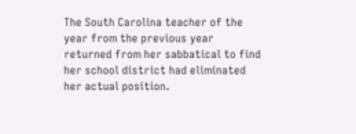The South Carolina teacher of the year from the previous year returned from her sabbatical to find her school district had eliminated her actual position.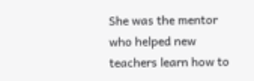She was the mentor who helped new teachers learn how to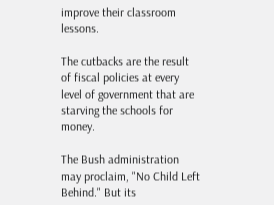improve their classroom lessons.

The cutbacks are the result of fiscal policies at every level of government that are starving the schools for money.

The Bush administration may proclaim, "No Child Left Behind." But its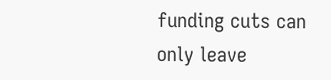funding cuts can only leave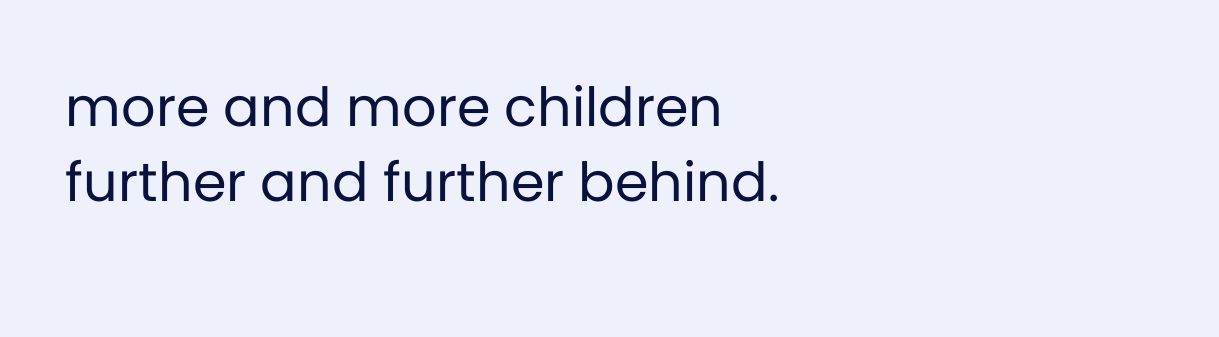more and more children further and further behind.